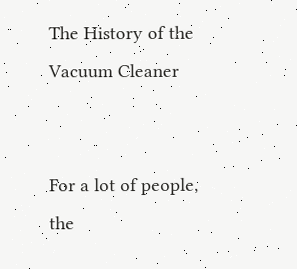The History of the Vacuum Cleaner


For a lot of people, the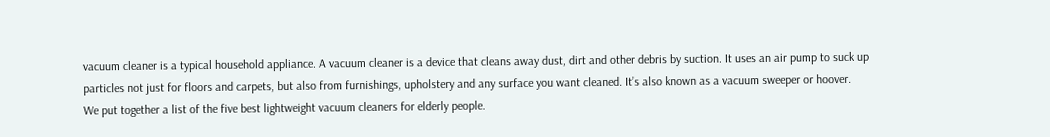vacuum cleaner is a typical household appliance. A vacuum cleaner is a device that cleans away dust, dirt and other debris by suction. It uses an air pump to suck up particles not just for floors and carpets, but also from furnishings, upholstery and any surface you want cleaned. It’s also known as a vacuum sweeper or hoover.  We put together a list of the five best lightweight vacuum cleaners for elderly people.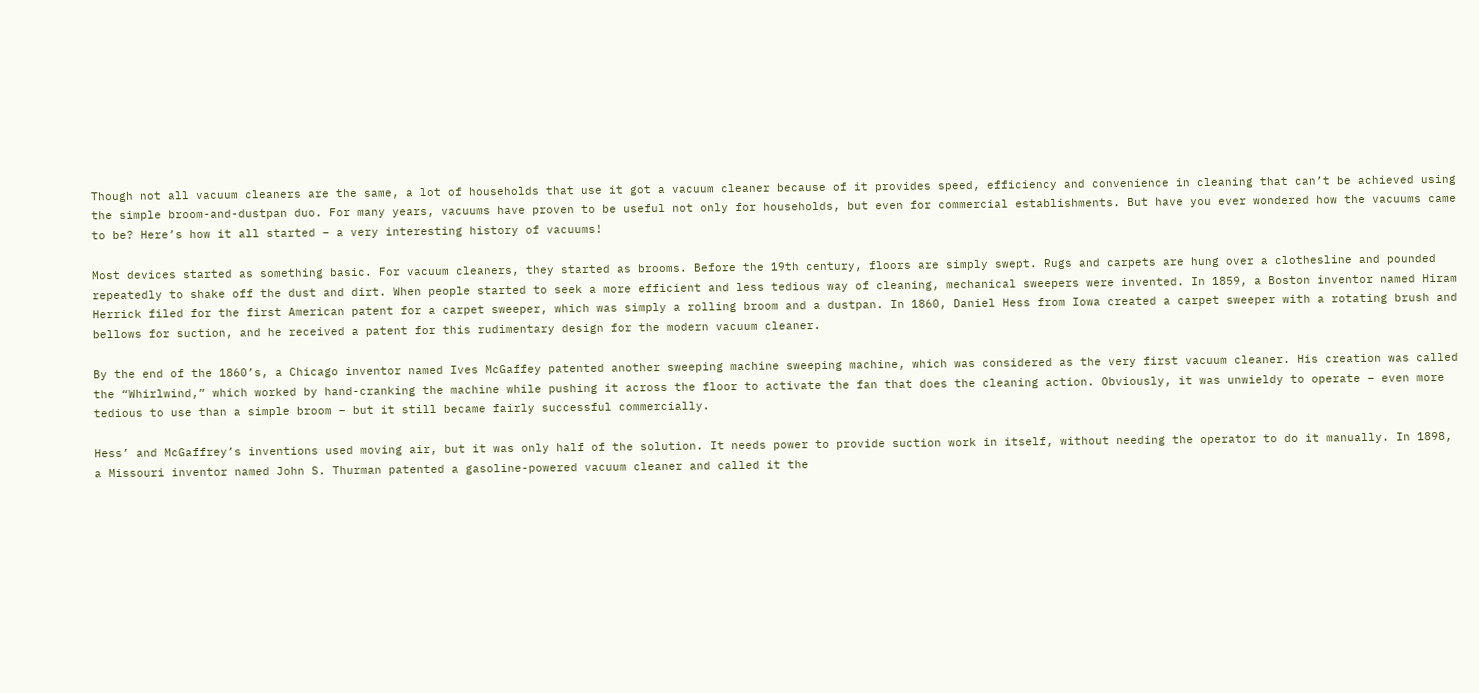Though not all vacuum cleaners are the same, a lot of households that use it got a vacuum cleaner because of it provides speed, efficiency and convenience in cleaning that can’t be achieved using the simple broom-and-dustpan duo. For many years, vacuums have proven to be useful not only for households, but even for commercial establishments. But have you ever wondered how the vacuums came to be? Here’s how it all started – a very interesting history of vacuums!

Most devices started as something basic. For vacuum cleaners, they started as brooms. Before the 19th century, floors are simply swept. Rugs and carpets are hung over a clothesline and pounded repeatedly to shake off the dust and dirt. When people started to seek a more efficient and less tedious way of cleaning, mechanical sweepers were invented. In 1859, a Boston inventor named Hiram Herrick filed for the first American patent for a carpet sweeper, which was simply a rolling broom and a dustpan. In 1860, Daniel Hess from Iowa created a carpet sweeper with a rotating brush and bellows for suction, and he received a patent for this rudimentary design for the modern vacuum cleaner.

By the end of the 1860’s, a Chicago inventor named Ives McGaffey patented another sweeping machine sweeping machine, which was considered as the very first vacuum cleaner. His creation was called the “Whirlwind,” which worked by hand-cranking the machine while pushing it across the floor to activate the fan that does the cleaning action. Obviously, it was unwieldy to operate – even more tedious to use than a simple broom – but it still became fairly successful commercially.

Hess’ and McGaffrey’s inventions used moving air, but it was only half of the solution. It needs power to provide suction work in itself, without needing the operator to do it manually. In 1898, a Missouri inventor named John S. Thurman patented a gasoline-powered vacuum cleaner and called it the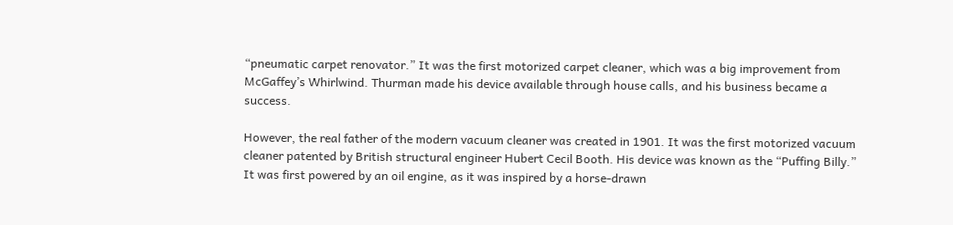“pneumatic carpet renovator.” It was the first motorized carpet cleaner, which was a big improvement from McGaffey’s Whirlwind. Thurman made his device available through house calls, and his business became a success.

However, the real father of the modern vacuum cleaner was created in 1901. It was the first motorized vacuum cleaner patented by British structural engineer Hubert Cecil Booth. His device was known as the “Puffing Billy.” It was first powered by an oil engine, as it was inspired by a horse-drawn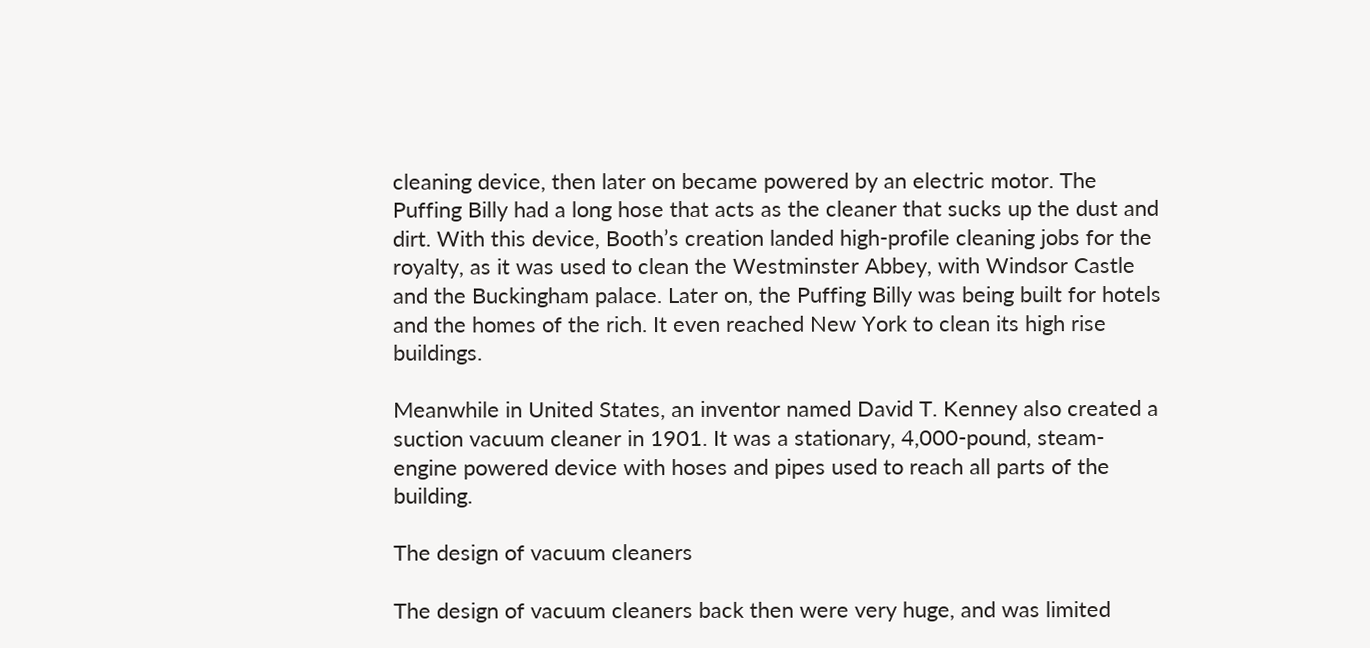cleaning device, then later on became powered by an electric motor. The Puffing Billy had a long hose that acts as the cleaner that sucks up the dust and dirt. With this device, Booth’s creation landed high-profile cleaning jobs for the royalty, as it was used to clean the Westminster Abbey, with Windsor Castle and the Buckingham palace. Later on, the Puffing Billy was being built for hotels and the homes of the rich. It even reached New York to clean its high rise buildings.

Meanwhile in United States, an inventor named David T. Kenney also created a suction vacuum cleaner in 1901. It was a stationary, 4,000-pound, steam-engine powered device with hoses and pipes used to reach all parts of the building.

The design of vacuum cleaners

The design of vacuum cleaners back then were very huge, and was limited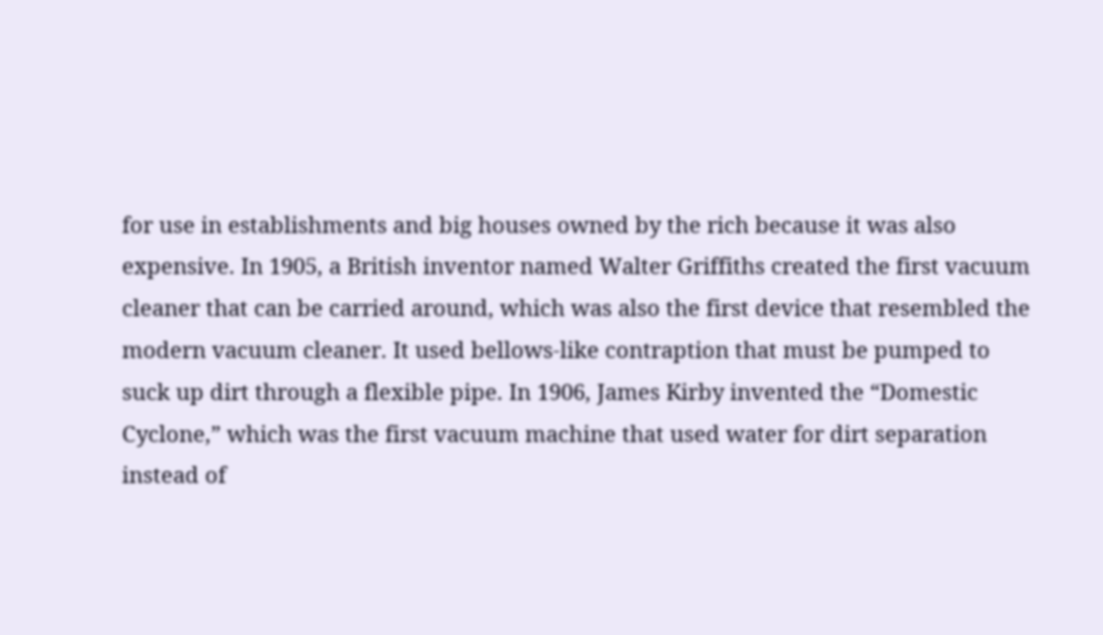for use in establishments and big houses owned by the rich because it was also expensive. In 1905, a British inventor named Walter Griffiths created the first vacuum cleaner that can be carried around, which was also the first device that resembled the modern vacuum cleaner. It used bellows-like contraption that must be pumped to suck up dirt through a flexible pipe. In 1906, James Kirby invented the “Domestic Cyclone,” which was the first vacuum machine that used water for dirt separation instead of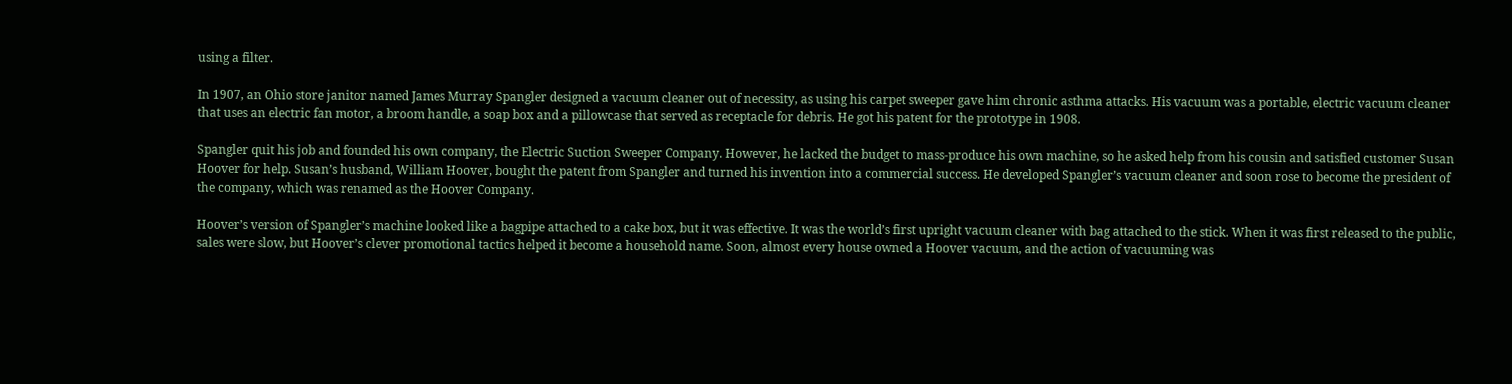using a filter.

In 1907, an Ohio store janitor named James Murray Spangler designed a vacuum cleaner out of necessity, as using his carpet sweeper gave him chronic asthma attacks. His vacuum was a portable, electric vacuum cleaner that uses an electric fan motor, a broom handle, a soap box and a pillowcase that served as receptacle for debris. He got his patent for the prototype in 1908.

Spangler quit his job and founded his own company, the Electric Suction Sweeper Company. However, he lacked the budget to mass-produce his own machine, so he asked help from his cousin and satisfied customer Susan Hoover for help. Susan’s husband, William Hoover, bought the patent from Spangler and turned his invention into a commercial success. He developed Spangler’s vacuum cleaner and soon rose to become the president of the company, which was renamed as the Hoover Company.

Hoover’s version of Spangler’s machine looked like a bagpipe attached to a cake box, but it was effective. It was the world’s first upright vacuum cleaner with bag attached to the stick. When it was first released to the public, sales were slow, but Hoover’s clever promotional tactics helped it become a household name. Soon, almost every house owned a Hoover vacuum, and the action of vacuuming was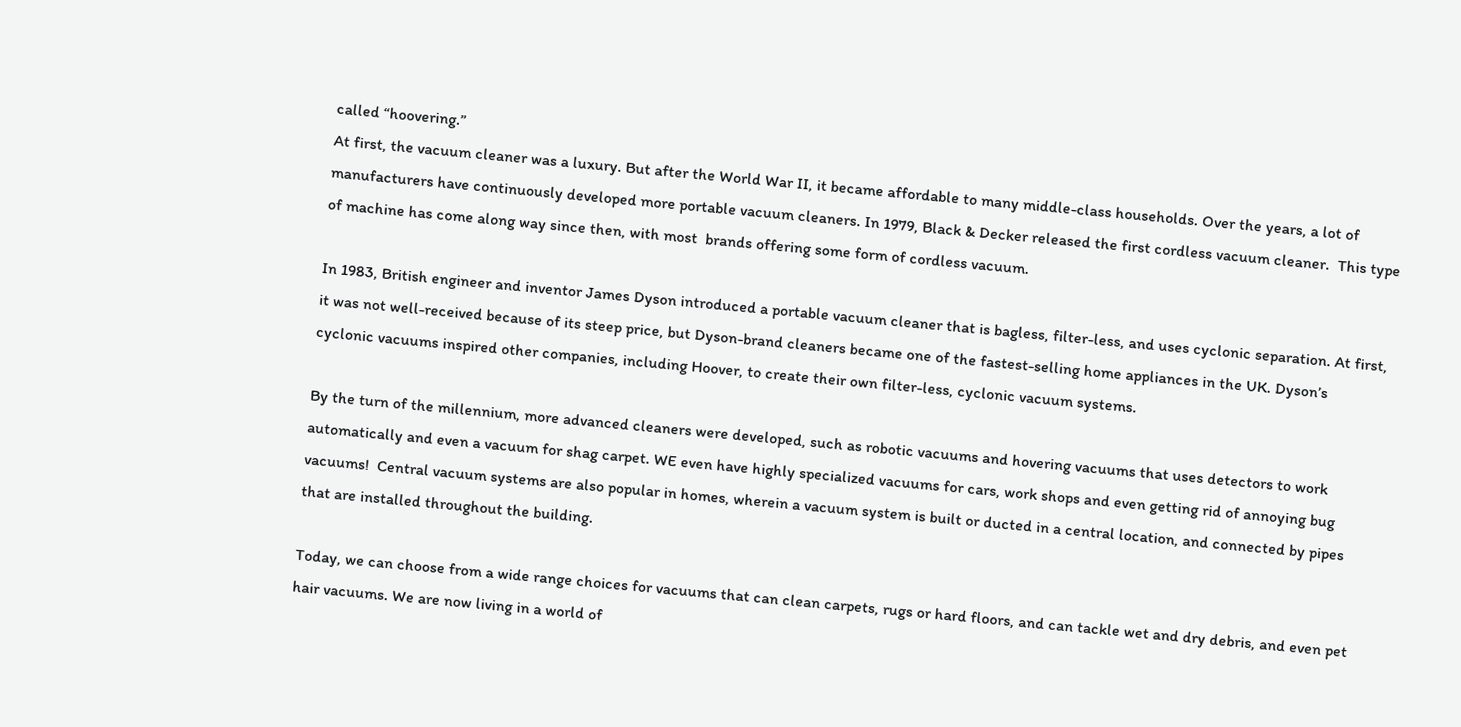called “hoovering.”
At first, the vacuum cleaner was a luxury. But after the World War II, it became affordable to many middle-class households. Over the years, a lot of manufacturers have continuously developed more portable vacuum cleaners. In 1979, Black & Decker released the first cordless vacuum cleaner.  This type of machine has come along way since then, with most  brands offering some form of cordless vacuum.

In 1983, British engineer and inventor James Dyson introduced a portable vacuum cleaner that is bagless, filter-less, and uses cyclonic separation. At first, it was not well-received because of its steep price, but Dyson-brand cleaners became one of the fastest-selling home appliances in the UK. Dyson’s cyclonic vacuums inspired other companies, including Hoover, to create their own filter-less, cyclonic vacuum systems.

By the turn of the millennium, more advanced cleaners were developed, such as robotic vacuums and hovering vacuums that uses detectors to work automatically and even a vacuum for shag carpet. WE even have highly specialized vacuums for cars, work shops and even getting rid of annoying bug vacuums!  Central vacuum systems are also popular in homes, wherein a vacuum system is built or ducted in a central location, and connected by pipes that are installed throughout the building.

Today, we can choose from a wide range choices for vacuums that can clean carpets, rugs or hard floors, and can tackle wet and dry debris, and even pet hair vacuums. We are now living in a world of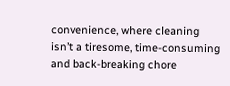convenience, where cleaning isn’t a tiresome, time-consuming and back-breaking chore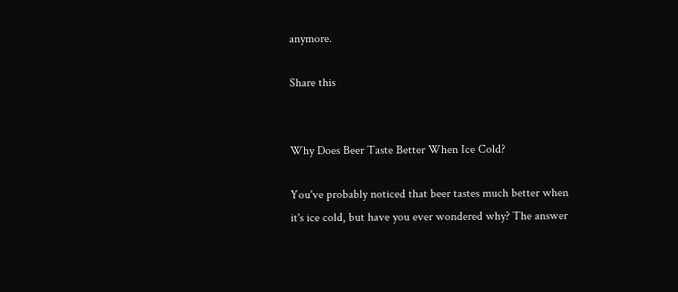anymore.

Share this


Why Does Beer Taste Better When Ice Cold?

You've probably noticed that beer tastes much better when it's ice cold, but have you ever wondered why? The answer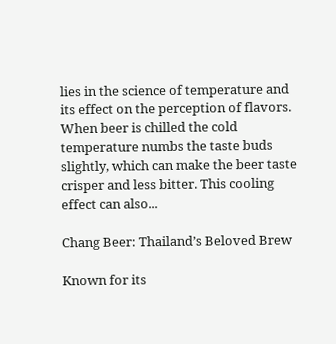lies in the science of temperature and its effect on the perception of flavors. When beer is chilled the cold temperature numbs the taste buds slightly, which can make the beer taste crisper and less bitter. This cooling effect can also...

Chang Beer: Thailand’s Beloved Brew

Known for its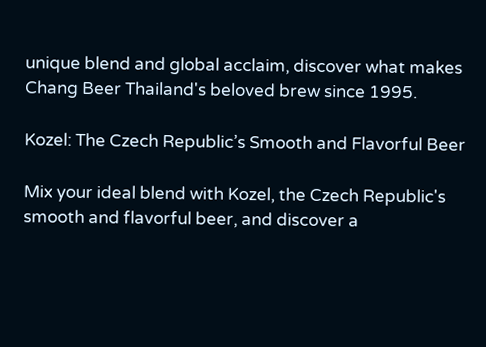unique blend and global acclaim, discover what makes Chang Beer Thailand's beloved brew since 1995.

Kozel: The Czech Republic’s Smooth and Flavorful Beer

Mix your ideal blend with Kozel, the Czech Republic's smooth and flavorful beer, and discover a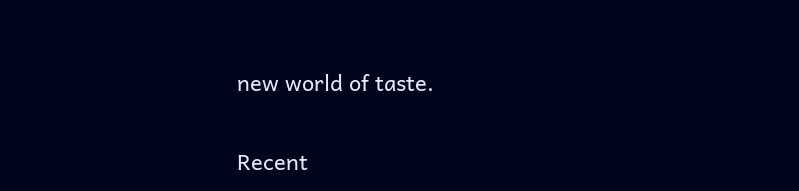new world of taste.

Recent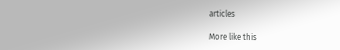articles

More like this